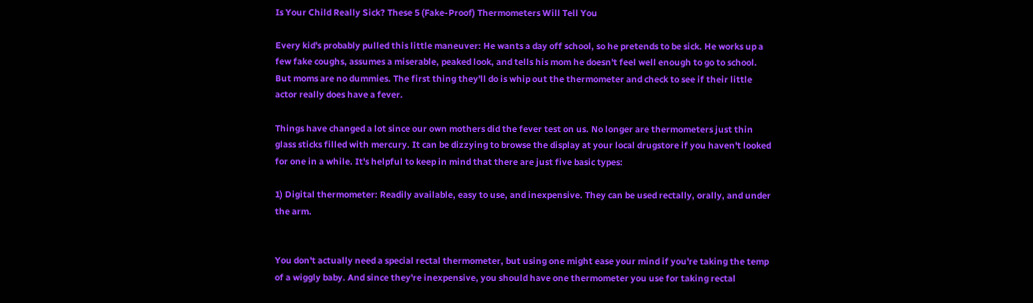Is Your Child Really Sick? These 5 (Fake-Proof) Thermometers Will Tell You

Every kid's probably pulled this little maneuver: He wants a day off school, so he pretends to be sick. He works up a few fake coughs, assumes a miserable, peaked look, and tells his mom he doesn't feel well enough to go to school. But moms are no dummies. The first thing they'll do is whip out the thermometer and check to see if their little actor really does have a fever.

Things have changed a lot since our own mothers did the fever test on us. No longer are thermometers just thin glass sticks filled with mercury. It can be dizzying to browse the display at your local drugstore if you haven't looked for one in a while. It's helpful to keep in mind that there are just five basic types:

1) Digital thermometer: Readily available, easy to use, and inexpensive. They can be used rectally, orally, and under the arm.


You don't actually need a special rectal thermometer, but using one might ease your mind if you're taking the temp of a wiggly baby. And since they're inexpensive, you should have one thermometer you use for taking rectal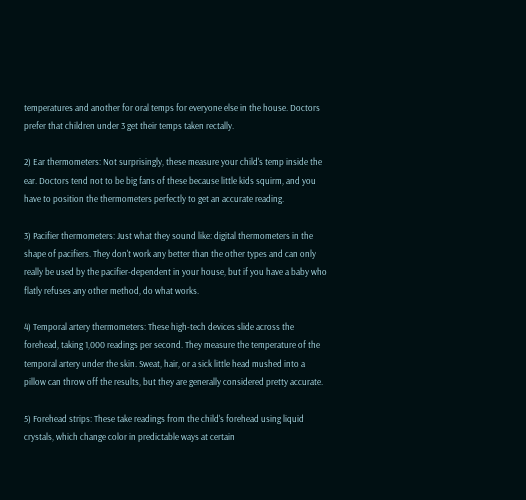temperatures and another for oral temps for everyone else in the house. Doctors prefer that children under 3 get their temps taken rectally.

2) Ear thermometers: Not surprisingly, these measure your child's temp inside the ear. Doctors tend not to be big fans of these because little kids squirm, and you have to position the thermometers perfectly to get an accurate reading.

3) Pacifier thermometers: Just what they sound like: digital thermometers in the shape of pacifiers. They don't work any better than the other types and can only really be used by the pacifier-dependent in your house, but if you have a baby who flatly refuses any other method, do what works.

4) Temporal artery thermometers: These high-tech devices slide across the forehead, taking 1,000 readings per second. They measure the temperature of the temporal artery under the skin. Sweat, hair, or a sick little head mushed into a pillow can throw off the results, but they are generally considered pretty accurate.

5) Forehead strips: These take readings from the child's forehead using liquid crystals, which change color in predictable ways at certain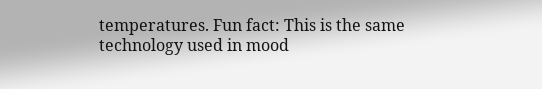temperatures. Fun fact: This is the same technology used in mood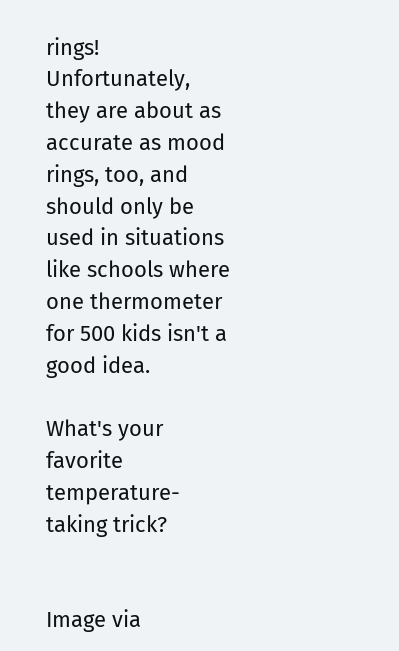rings! Unfortunately, they are about as accurate as mood rings, too, and should only be used in situations like schools where one thermometer for 500 kids isn't a good idea.

What's your favorite temperature-taking trick?


Image via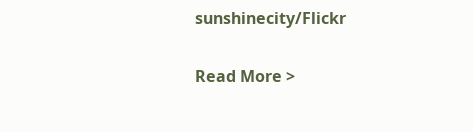sunshinecity/Flickr

Read More >